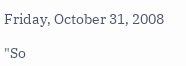Friday, October 31, 2008

"So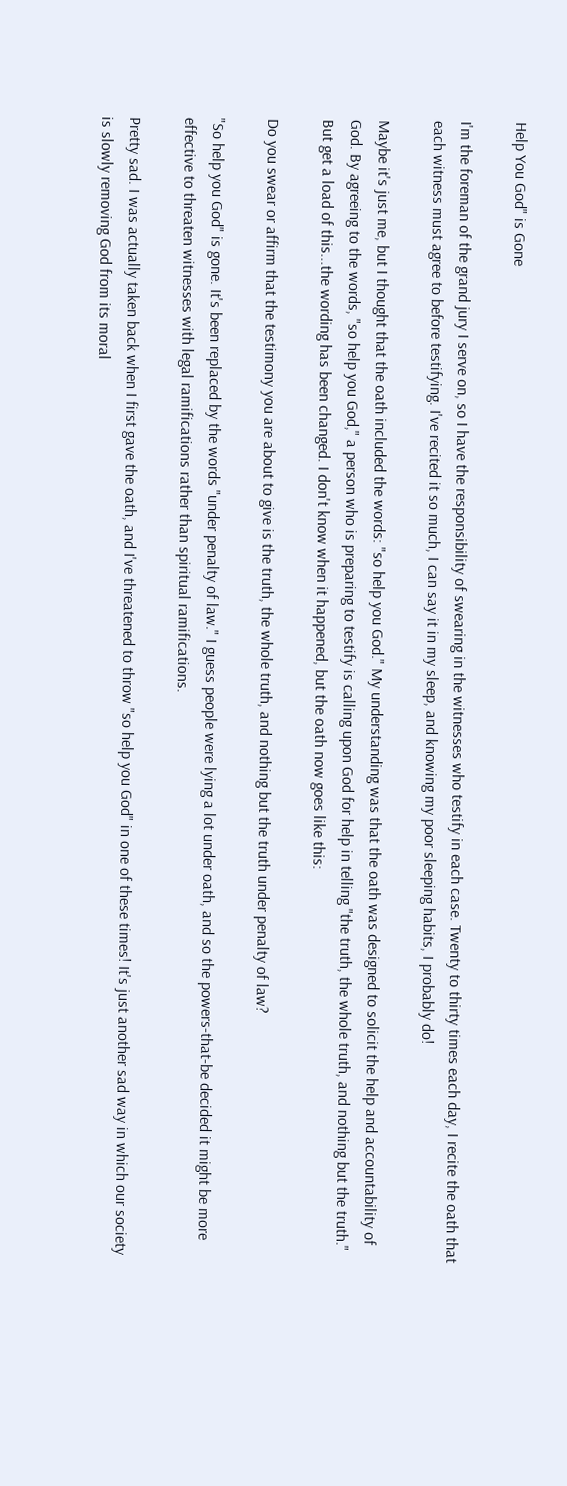Help You God" is Gone

I'm the foreman of the grand jury I serve on, so I have the responsibility of swearing in the witnesses who testify in each case. Twenty to thirty times each day, I recite the oath that each witness must agree to before testifying. I've recited it so much, I can say it in my sleep, and knowing my poor sleeping habits, I probably do!

Maybe it's just me, but I thought that the oath included the words: "so help you God." My understanding was that the oath was designed to solicit the help and accountability of God. By agreeing to the words, "so help you God," a person who is preparing to testify is calling upon God for help in telling "the truth, the whole truth, and nothing but the truth." But get a load of this...the wording has been changed. I don't know when it happened, but the oath now goes like this:

Do you swear or affirm that the testimony you are about to give is the truth, the whole truth, and nothing but the truth under penalty of law?

"So help you God" is gone. It's been replaced by the words "under penalty of law." I guess people were lying a lot under oath, and so the powers-that-be decided it might be more effective to threaten witnesses with legal ramifications rather than spiritual ramifications.

Pretty sad. I was actually taken back when I first gave the oath, and I've threatened to throw "so help you God" in one of these times! It's just another sad way in which our society is slowly removing God from its moral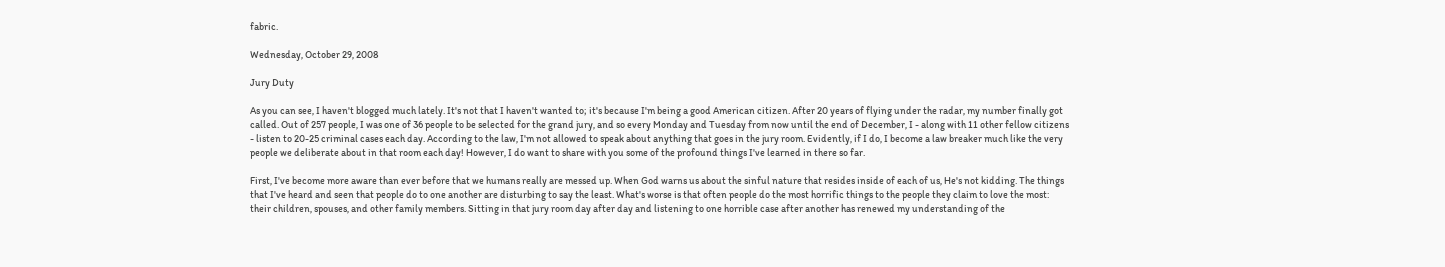fabric.

Wednesday, October 29, 2008

Jury Duty

As you can see, I haven't blogged much lately. It's not that I haven't wanted to; it's because I'm being a good American citizen. After 20 years of flying under the radar, my number finally got called. Out of 257 people, I was one of 36 people to be selected for the grand jury, and so every Monday and Tuesday from now until the end of December, I - along with 11 other fellow citizens - listen to 20-25 criminal cases each day. According to the law, I'm not allowed to speak about anything that goes in the jury room. Evidently, if I do, I become a law breaker much like the very people we deliberate about in that room each day! However, I do want to share with you some of the profound things I've learned in there so far.

First, I've become more aware than ever before that we humans really are messed up. When God warns us about the sinful nature that resides inside of each of us, He's not kidding. The things that I've heard and seen that people do to one another are disturbing to say the least. What's worse is that often people do the most horrific things to the people they claim to love the most: their children, spouses, and other family members. Sitting in that jury room day after day and listening to one horrible case after another has renewed my understanding of the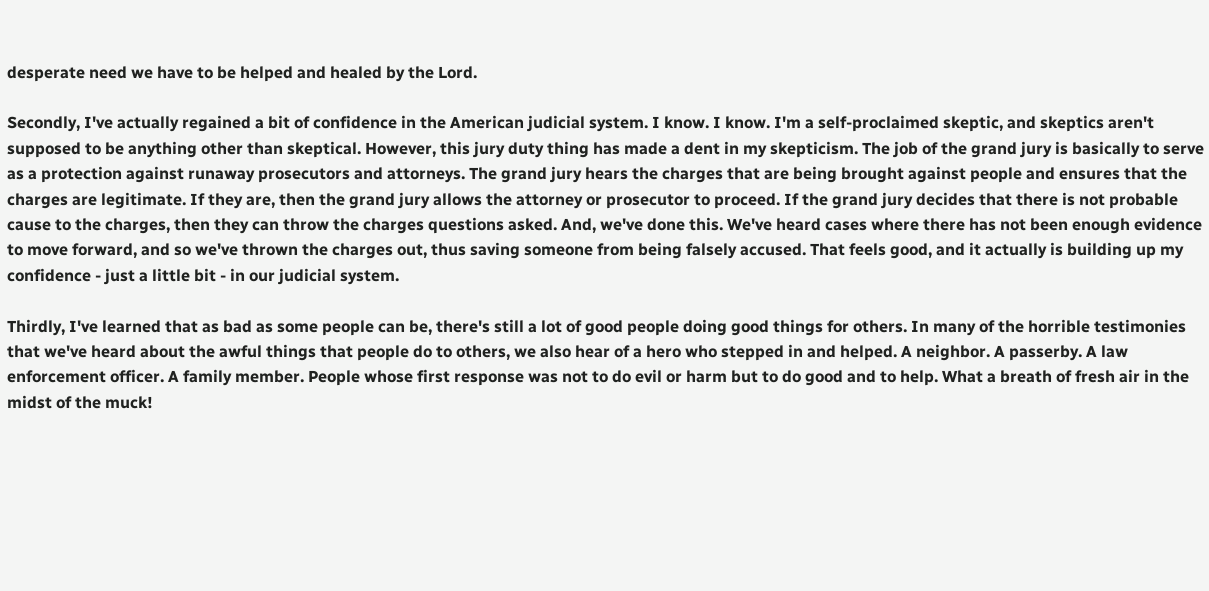desperate need we have to be helped and healed by the Lord.

Secondly, I've actually regained a bit of confidence in the American judicial system. I know. I know. I'm a self-proclaimed skeptic, and skeptics aren't supposed to be anything other than skeptical. However, this jury duty thing has made a dent in my skepticism. The job of the grand jury is basically to serve as a protection against runaway prosecutors and attorneys. The grand jury hears the charges that are being brought against people and ensures that the charges are legitimate. If they are, then the grand jury allows the attorney or prosecutor to proceed. If the grand jury decides that there is not probable cause to the charges, then they can throw the charges questions asked. And, we've done this. We've heard cases where there has not been enough evidence to move forward, and so we've thrown the charges out, thus saving someone from being falsely accused. That feels good, and it actually is building up my confidence - just a little bit - in our judicial system.

Thirdly, I've learned that as bad as some people can be, there's still a lot of good people doing good things for others. In many of the horrible testimonies that we've heard about the awful things that people do to others, we also hear of a hero who stepped in and helped. A neighbor. A passerby. A law enforcement officer. A family member. People whose first response was not to do evil or harm but to do good and to help. What a breath of fresh air in the midst of the muck!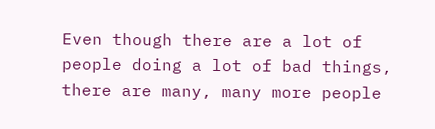Even though there are a lot of people doing a lot of bad things, there are many, many more people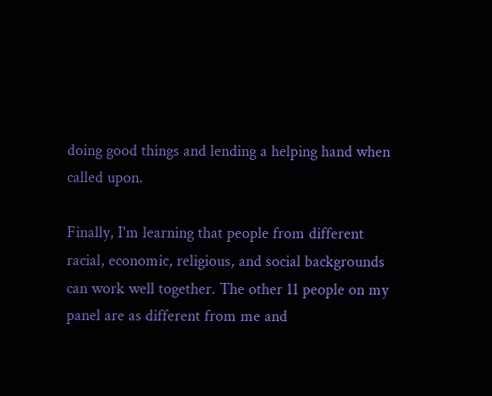doing good things and lending a helping hand when called upon.

Finally, I'm learning that people from different racial, economic, religious, and social backgrounds can work well together. The other 11 people on my panel are as different from me and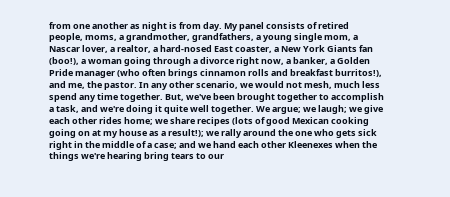from one another as night is from day. My panel consists of retired people, moms, a grandmother, grandfathers, a young single mom, a Nascar lover, a realtor, a hard-nosed East coaster, a New York Giants fan (boo!), a woman going through a divorce right now, a banker, a Golden Pride manager (who often brings cinnamon rolls and breakfast burritos!), and me, the pastor. In any other scenario, we would not mesh, much less spend any time together. But, we've been brought together to accomplish a task, and we're doing it quite well together. We argue; we laugh; we give each other rides home; we share recipes (lots of good Mexican cooking going on at my house as a result!); we rally around the one who gets sick right in the middle of a case; and we hand each other Kleenexes when the things we're hearing bring tears to our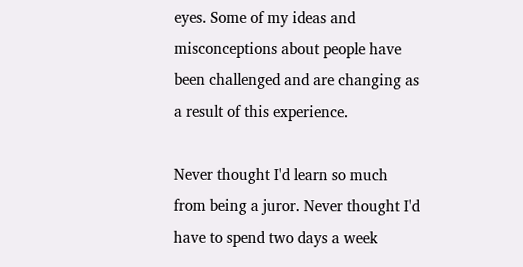eyes. Some of my ideas and misconceptions about people have been challenged and are changing as a result of this experience.

Never thought I'd learn so much from being a juror. Never thought I'd have to spend two days a week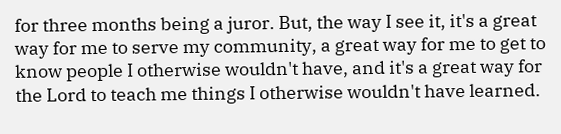for three months being a juror. But, the way I see it, it's a great way for me to serve my community, a great way for me to get to know people I otherwise wouldn't have, and it's a great way for the Lord to teach me things I otherwise wouldn't have learned.